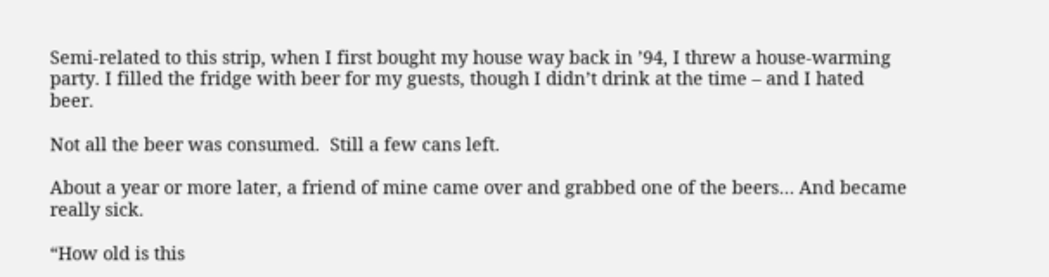Semi-related to this strip, when I first bought my house way back in ’94, I threw a house-warming party. I filled the fridge with beer for my guests, though I didn’t drink at the time – and I hated beer.

Not all the beer was consumed.  Still a few cans left.

About a year or more later, a friend of mine came over and grabbed one of the beers… And became really sick.

“How old is this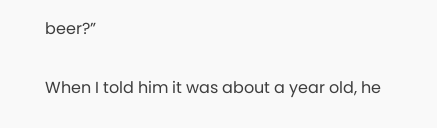beer?”

When I told him it was about a year old, he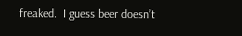freaked.  I guess beer doesn’t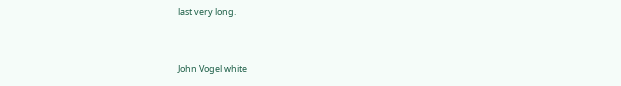last very long.


John Vogel white